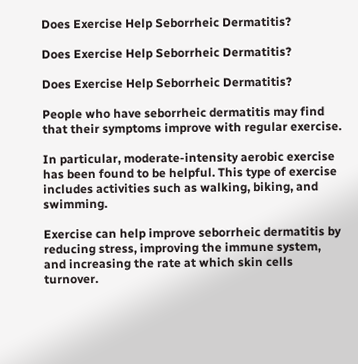Does Exercise Help Seborrheic Dermatitis?

Does Exercise Help Seborrheic Dermatitis?

Does Exercise Help Seborrheic Dermatitis?

People who have seborrheic dermatitis may find that their symptoms improve with regular exercise.

In particular, moderate-intensity aerobic exercise has been found to be helpful. This type of exercise includes activities such as walking, biking, and swimming.

Exercise can help improve seborrheic dermatitis by reducing stress, improving the immune system, and increasing the rate at which skin cells turnover.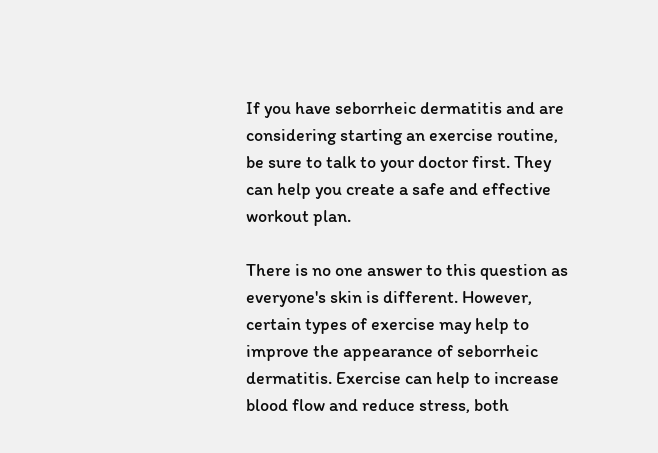If you have seborrheic dermatitis and are considering starting an exercise routine, be sure to talk to your doctor first. They can help you create a safe and effective workout plan.

There is no one answer to this question as everyone's skin is different. However, certain types of exercise may help to improve the appearance of seborrheic dermatitis. Exercise can help to increase blood flow and reduce stress, both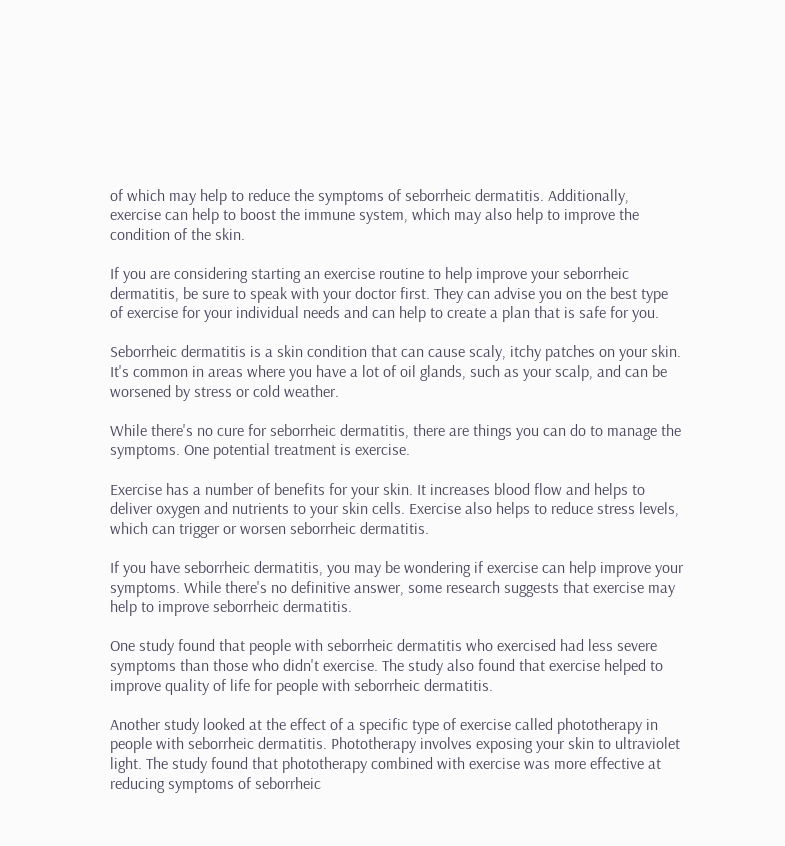of which may help to reduce the symptoms of seborrheic dermatitis. Additionally, exercise can help to boost the immune system, which may also help to improve the condition of the skin.

If you are considering starting an exercise routine to help improve your seborrheic dermatitis, be sure to speak with your doctor first. They can advise you on the best type of exercise for your individual needs and can help to create a plan that is safe for you.

Seborrheic dermatitis is a skin condition that can cause scaly, itchy patches on your skin. It's common in areas where you have a lot of oil glands, such as your scalp, and can be worsened by stress or cold weather.

While there's no cure for seborrheic dermatitis, there are things you can do to manage the symptoms. One potential treatment is exercise.

Exercise has a number of benefits for your skin. It increases blood flow and helps to deliver oxygen and nutrients to your skin cells. Exercise also helps to reduce stress levels, which can trigger or worsen seborrheic dermatitis.

If you have seborrheic dermatitis, you may be wondering if exercise can help improve your symptoms. While there's no definitive answer, some research suggests that exercise may help to improve seborrheic dermatitis.

One study found that people with seborrheic dermatitis who exercised had less severe symptoms than those who didn't exercise. The study also found that exercise helped to improve quality of life for people with seborrheic dermatitis.

Another study looked at the effect of a specific type of exercise called phototherapy in people with seborrheic dermatitis. Phototherapy involves exposing your skin to ultraviolet light. The study found that phototherapy combined with exercise was more effective at reducing symptoms of seborrheic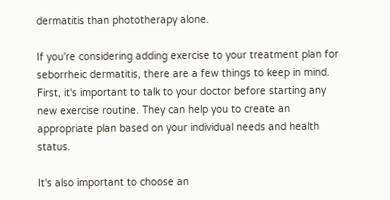dermatitis than phototherapy alone.

If you're considering adding exercise to your treatment plan for seborrheic dermatitis, there are a few things to keep in mind. First, it's important to talk to your doctor before starting any new exercise routine. They can help you to create an appropriate plan based on your individual needs and health status.

It's also important to choose an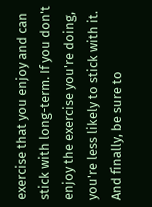exercise that you enjoy and can stick with long-term. If you don't enjoy the exercise you're doing, you're less likely to stick with it. And finally, be sure to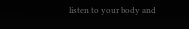listen to your body and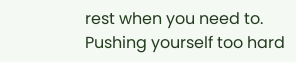rest when you need to. Pushing yourself too hard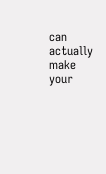can actually make your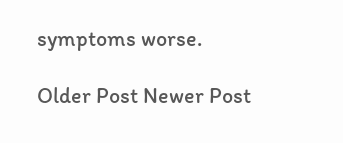symptoms worse.

Older Post Newer Post